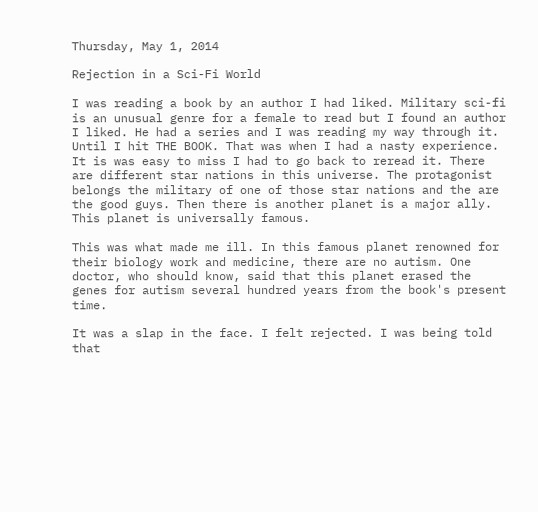Thursday, May 1, 2014

Rejection in a Sci-Fi World

I was reading a book by an author I had liked. Military sci-fi is an unusual genre for a female to read but I found an author I liked. He had a series and I was reading my way through it. Until I hit THE BOOK. That was when I had a nasty experience. It is was easy to miss I had to go back to reread it. There are different star nations in this universe. The protagonist belongs the military of one of those star nations and the are the good guys. Then there is another planet is a major ally. This planet is universally famous.

This was what made me ill. In this famous planet renowned for their biology work and medicine, there are no autism. One doctor, who should know, said that this planet erased the genes for autism several hundred years from the book's present time.

It was a slap in the face. I felt rejected. I was being told that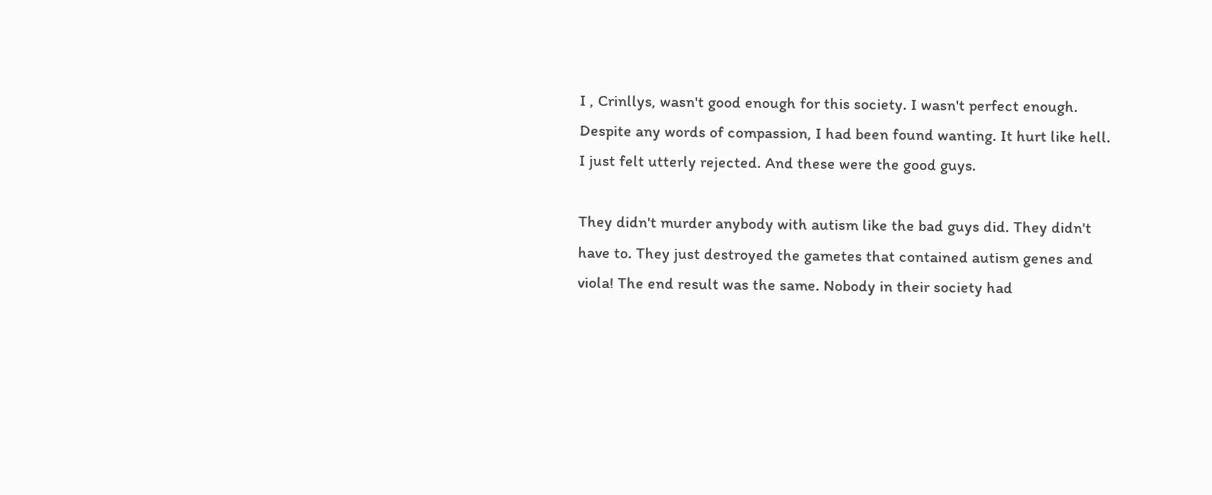I , Crinllys, wasn't good enough for this society. I wasn't perfect enough. Despite any words of compassion, I had been found wanting. It hurt like hell. I just felt utterly rejected. And these were the good guys.

They didn't murder anybody with autism like the bad guys did. They didn't have to. They just destroyed the gametes that contained autism genes and viola! The end result was the same. Nobody in their society had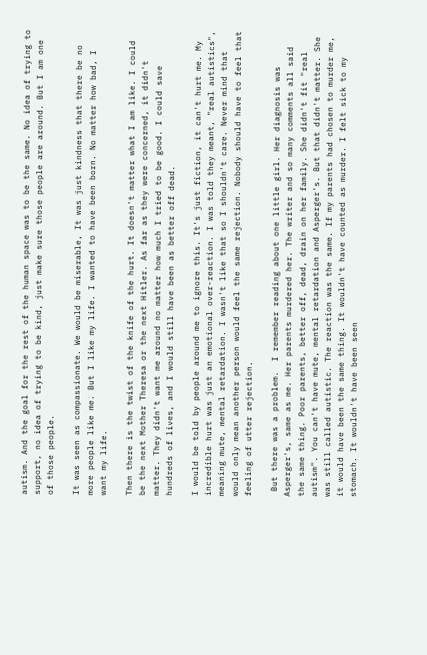autism. And the goal for the rest of the human space was to be the same. No idea of trying to support, no idea of trying to be kind, just make sure those people are around. But I am one of those people.

It was seen as compassionate. We would be miserable, It was just kindness that there be no more people like me. But I like my life. I wanted to have been born. No matter how bad, I want my life.

Then there is the twist of the knife of the hurt. It doesn't matter what I am like. I could be the next Mother Theresa or the next Hitler. As far as they were concerned, it didn't matter. They didn't want me around no matter how much I tried to be good. I could save hundreds of lives, and I would still have been as better off dead.

I would be told by people around me to ignore this. It's just fiction, it can't hurt me. My incredible hurt was just an emotional over-reaction. I was told they meant, "real autistics", meaning mute, mental retardation. I wasn't like that so I shouldn't care. Never mind that would only mean another person would feel the same rejection. Nobody should have to feel that feeling of utter rejection.

 But there was a problem.  I remember reading about one little girl. Her diagnosis was Asperger's, same as me. Her parents murdered her. The writer and so many comments all said the same thing. Poor parents, better off, dead, drain on her family. She didn't fit "real autism". You can't have mute, mental retardation and Asperger's. But that didn't matter. She was still called autistic. The reaction was the same. If my parents had chosen to murder me, it would have been the same thing. It wouldn't have counted as murder. I felt sick to my stomach. It wouldn't have been seen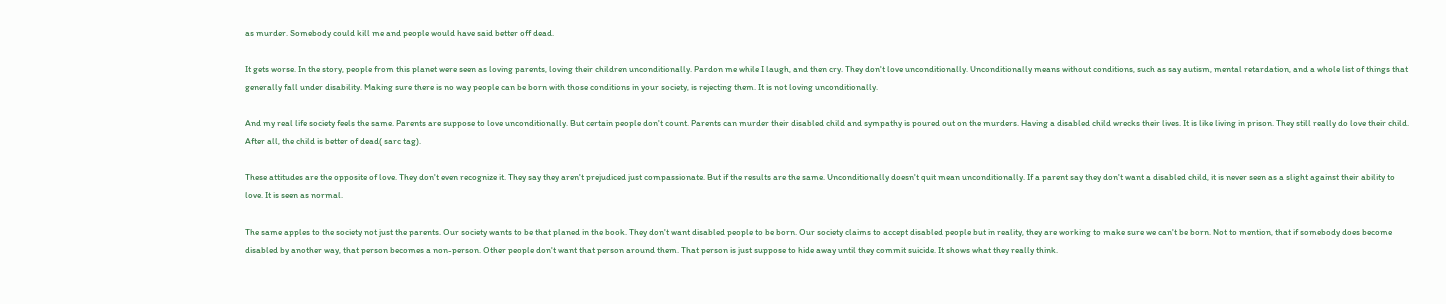as murder. Somebody could kill me and people would have said better off dead.

It gets worse. In the story, people from this planet were seen as loving parents, loving their children unconditionally. Pardon me while I laugh, and then cry. They don't love unconditionally. Unconditionally means without conditions, such as say autism, mental retardation, and a whole list of things that generally fall under disability. Making sure there is no way people can be born with those conditions in your society, is rejecting them. It is not loving unconditionally.

And my real life society feels the same. Parents are suppose to love unconditionally. But certain people don't count. Parents can murder their disabled child and sympathy is poured out on the murders. Having a disabled child wrecks their lives. It is like living in prison. They still really do love their child. After all, the child is better of dead( sarc tag).

These attitudes are the opposite of love. They don't even recognize it. They say they aren't prejudiced just compassionate. But if the results are the same. Unconditionally doesn't quit mean unconditionally. If a parent say they don't want a disabled child, it is never seen as a slight against their ability to love. It is seen as normal.

The same apples to the society not just the parents. Our society wants to be that planed in the book. They don't want disabled people to be born. Our society claims to accept disabled people but in reality, they are working to make sure we can't be born. Not to mention, that if somebody does become disabled by another way, that person becomes a non-person. Other people don't want that person around them. That person is just suppose to hide away until they commit suicide. It shows what they really think.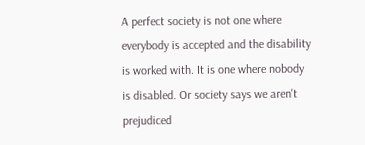A perfect society is not one where everybody is accepted and the disability is worked with. It is one where nobody is disabled. Or society says we aren't prejudiced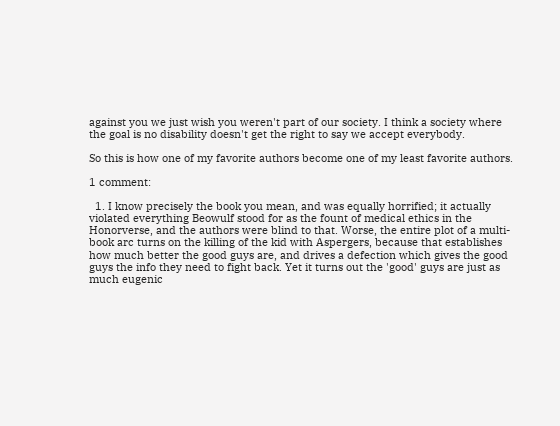against you we just wish you weren't part of our society. I think a society where the goal is no disability doesn't get the right to say we accept everybody.

So this is how one of my favorite authors become one of my least favorite authors.

1 comment:

  1. I know precisely the book you mean, and was equally horrified; it actually violated everything Beowulf stood for as the fount of medical ethics in the Honorverse, and the authors were blind to that. Worse, the entire plot of a multi-book arc turns on the killing of the kid with Aspergers, because that establishes how much better the good guys are, and drives a defection which gives the good guys the info they need to fight back. Yet it turns out the 'good' guys are just as much eugenic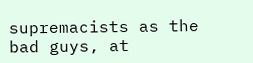supremacists as the bad guys, at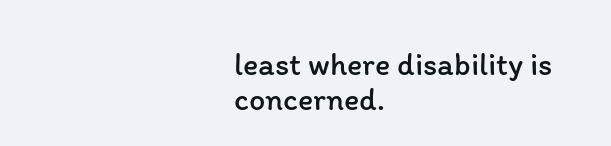least where disability is concerned.